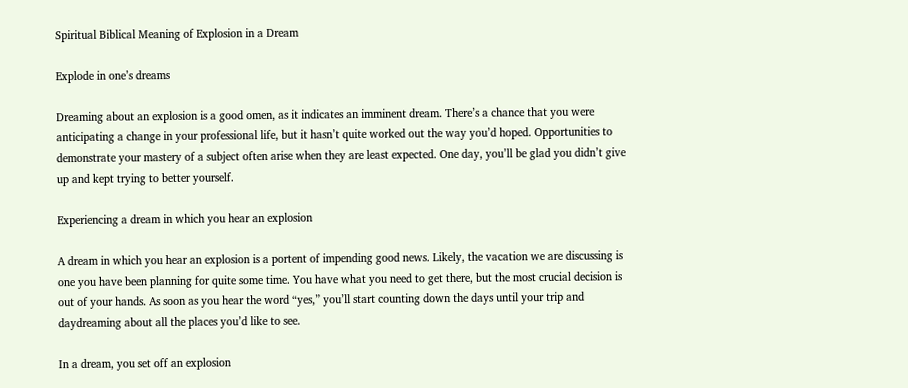Spiritual Biblical Meaning of Explosion in a Dream

Explode in one’s dreams

Dreaming about an explosion is a good omen, as it indicates an imminent dream. There’s a chance that you were anticipating a change in your professional life, but it hasn’t quite worked out the way you’d hoped. Opportunities to demonstrate your mastery of a subject often arise when they are least expected. One day, you’ll be glad you didn’t give up and kept trying to better yourself.

Experiencing a dream in which you hear an explosion

A dream in which you hear an explosion is a portent of impending good news. Likely, the vacation we are discussing is one you have been planning for quite some time. You have what you need to get there, but the most crucial decision is out of your hands. As soon as you hear the word “yes,” you’ll start counting down the days until your trip and daydreaming about all the places you’d like to see.

In a dream, you set off an explosion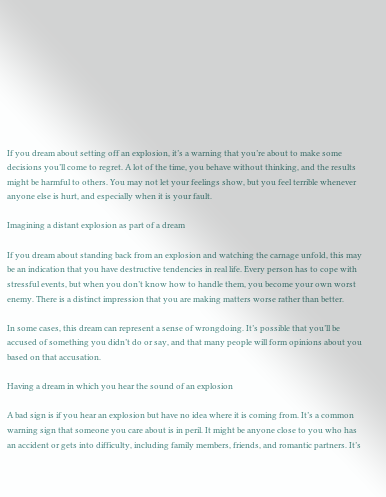If you dream about setting off an explosion, it’s a warning that you’re about to make some decisions you’ll come to regret. A lot of the time, you behave without thinking, and the results might be harmful to others. You may not let your feelings show, but you feel terrible whenever anyone else is hurt, and especially when it is your fault.

Imagining a distant explosion as part of a dream

If you dream about standing back from an explosion and watching the carnage unfold, this may be an indication that you have destructive tendencies in real life. Every person has to cope with stressful events, but when you don’t know how to handle them, you become your own worst enemy. There is a distinct impression that you are making matters worse rather than better.

In some cases, this dream can represent a sense of wrongdoing. It’s possible that you’ll be accused of something you didn’t do or say, and that many people will form opinions about you based on that accusation.

Having a dream in which you hear the sound of an explosion

A bad sign is if you hear an explosion but have no idea where it is coming from. It’s a common warning sign that someone you care about is in peril. It might be anyone close to you who has an accident or gets into difficulty, including family members, friends, and romantic partners. It’s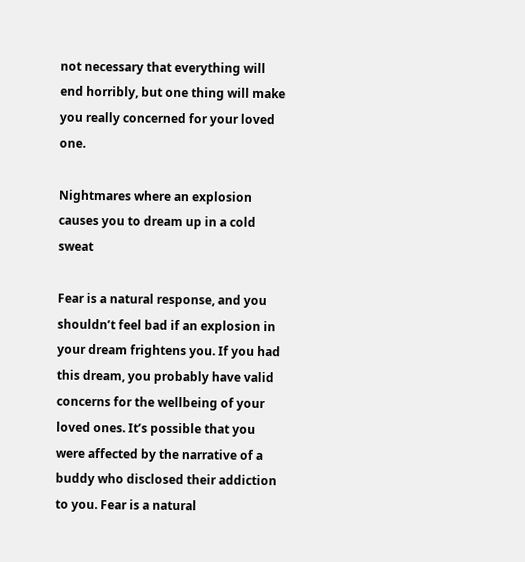not necessary that everything will end horribly, but one thing will make you really concerned for your loved one.

Nightmares where an explosion causes you to dream up in a cold sweat

Fear is a natural response, and you shouldn’t feel bad if an explosion in your dream frightens you. If you had this dream, you probably have valid concerns for the wellbeing of your loved ones. It’s possible that you were affected by the narrative of a buddy who disclosed their addiction to you. Fear is a natural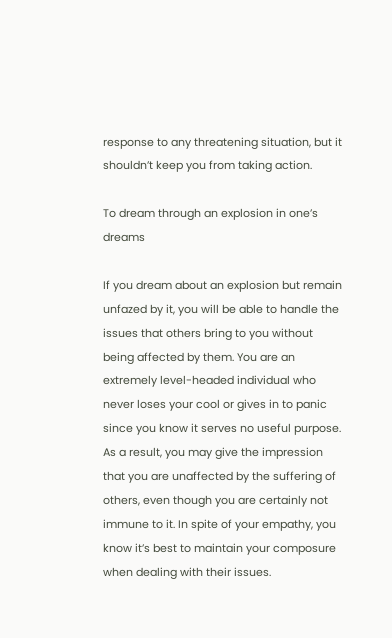response to any threatening situation, but it shouldn’t keep you from taking action.

To dream through an explosion in one’s dreams

If you dream about an explosion but remain unfazed by it, you will be able to handle the issues that others bring to you without being affected by them. You are an extremely level-headed individual who never loses your cool or gives in to panic since you know it serves no useful purpose. As a result, you may give the impression that you are unaffected by the suffering of others, even though you are certainly not immune to it. In spite of your empathy, you know it’s best to maintain your composure when dealing with their issues.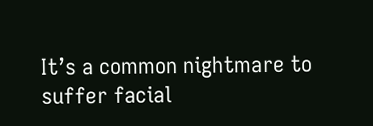It’s a common nightmare to suffer facial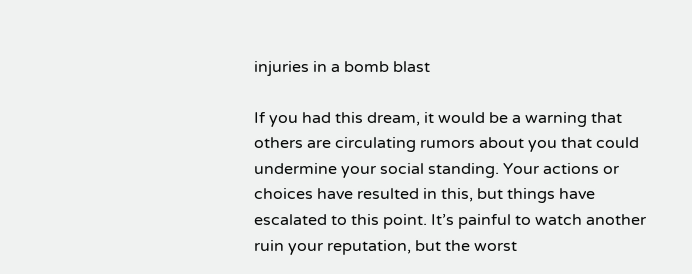injuries in a bomb blast

If you had this dream, it would be a warning that others are circulating rumors about you that could undermine your social standing. Your actions or choices have resulted in this, but things have escalated to this point. It’s painful to watch another ruin your reputation, but the worst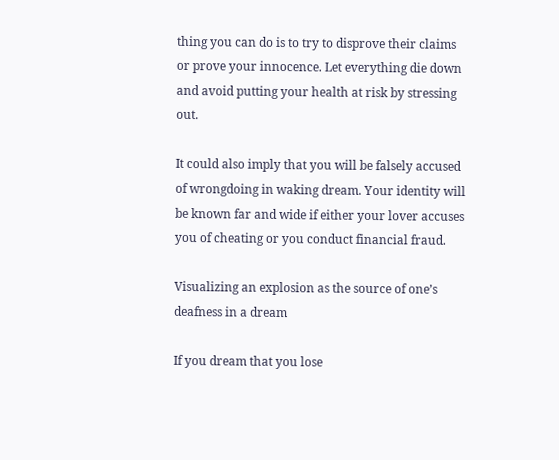thing you can do is to try to disprove their claims or prove your innocence. Let everything die down and avoid putting your health at risk by stressing out.

It could also imply that you will be falsely accused of wrongdoing in waking dream. Your identity will be known far and wide if either your lover accuses you of cheating or you conduct financial fraud.

Visualizing an explosion as the source of one’s deafness in a dream

If you dream that you lose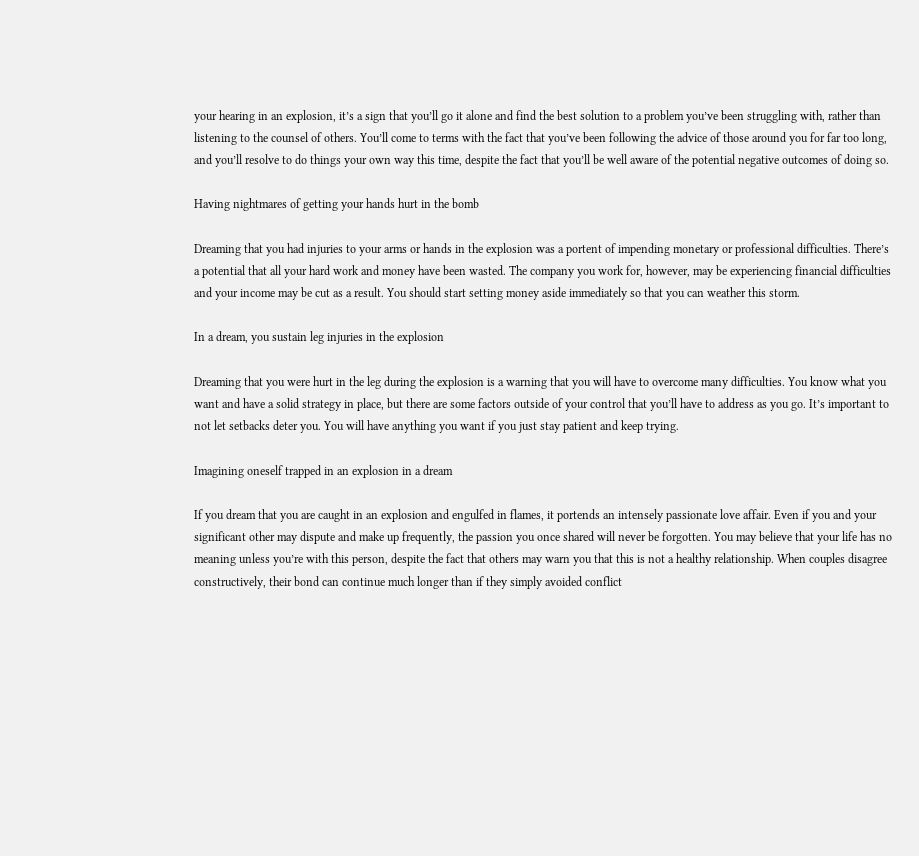your hearing in an explosion, it’s a sign that you’ll go it alone and find the best solution to a problem you’ve been struggling with, rather than listening to the counsel of others. You’ll come to terms with the fact that you’ve been following the advice of those around you for far too long, and you’ll resolve to do things your own way this time, despite the fact that you’ll be well aware of the potential negative outcomes of doing so.

Having nightmares of getting your hands hurt in the bomb

Dreaming that you had injuries to your arms or hands in the explosion was a portent of impending monetary or professional difficulties. There’s a potential that all your hard work and money have been wasted. The company you work for, however, may be experiencing financial difficulties and your income may be cut as a result. You should start setting money aside immediately so that you can weather this storm.

In a dream, you sustain leg injuries in the explosion

Dreaming that you were hurt in the leg during the explosion is a warning that you will have to overcome many difficulties. You know what you want and have a solid strategy in place, but there are some factors outside of your control that you’ll have to address as you go. It’s important to not let setbacks deter you. You will have anything you want if you just stay patient and keep trying.

Imagining oneself trapped in an explosion in a dream

If you dream that you are caught in an explosion and engulfed in flames, it portends an intensely passionate love affair. Even if you and your significant other may dispute and make up frequently, the passion you once shared will never be forgotten. You may believe that your life has no meaning unless you’re with this person, despite the fact that others may warn you that this is not a healthy relationship. When couples disagree constructively, their bond can continue much longer than if they simply avoided conflict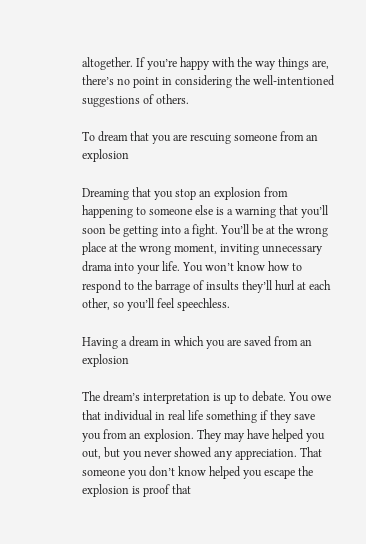altogether. If you’re happy with the way things are, there’s no point in considering the well-intentioned suggestions of others.

To dream that you are rescuing someone from an explosion

Dreaming that you stop an explosion from happening to someone else is a warning that you’ll soon be getting into a fight. You’ll be at the wrong place at the wrong moment, inviting unnecessary drama into your life. You won’t know how to respond to the barrage of insults they’ll hurl at each other, so you’ll feel speechless.

Having a dream in which you are saved from an explosion

The dream’s interpretation is up to debate. You owe that individual in real life something if they save you from an explosion. They may have helped you out, but you never showed any appreciation. That someone you don’t know helped you escape the explosion is proof that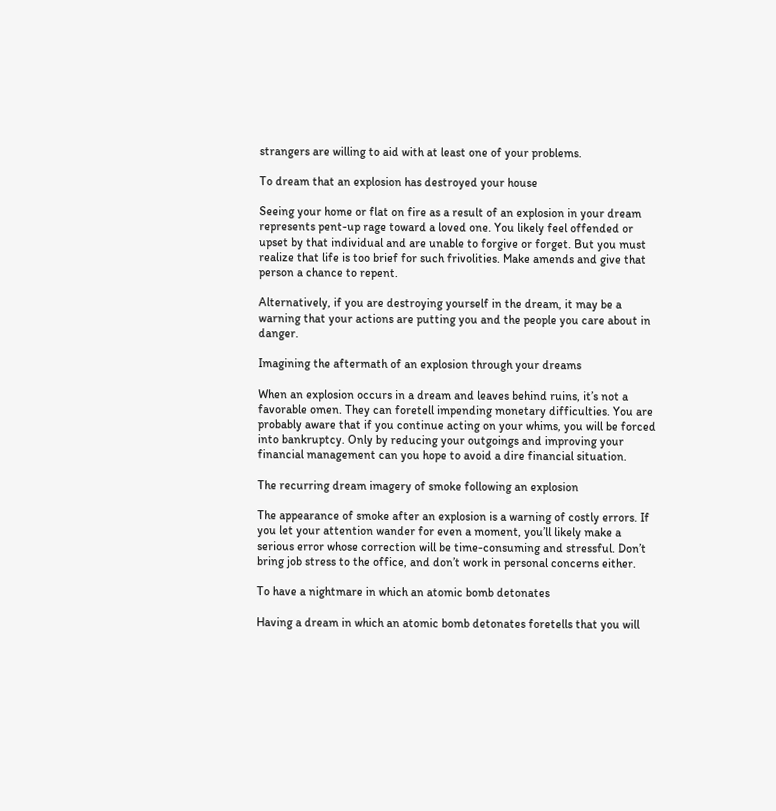strangers are willing to aid with at least one of your problems.

To dream that an explosion has destroyed your house

Seeing your home or flat on fire as a result of an explosion in your dream represents pent-up rage toward a loved one. You likely feel offended or upset by that individual and are unable to forgive or forget. But you must realize that life is too brief for such frivolities. Make amends and give that person a chance to repent.

Alternatively, if you are destroying yourself in the dream, it may be a warning that your actions are putting you and the people you care about in danger.

Imagining the aftermath of an explosion through your dreams

When an explosion occurs in a dream and leaves behind ruins, it’s not a favorable omen. They can foretell impending monetary difficulties. You are probably aware that if you continue acting on your whims, you will be forced into bankruptcy. Only by reducing your outgoings and improving your financial management can you hope to avoid a dire financial situation.

The recurring dream imagery of smoke following an explosion

The appearance of smoke after an explosion is a warning of costly errors. If you let your attention wander for even a moment, you’ll likely make a serious error whose correction will be time-consuming and stressful. Don’t bring job stress to the office, and don’t work in personal concerns either.

To have a nightmare in which an atomic bomb detonates

Having a dream in which an atomic bomb detonates foretells that you will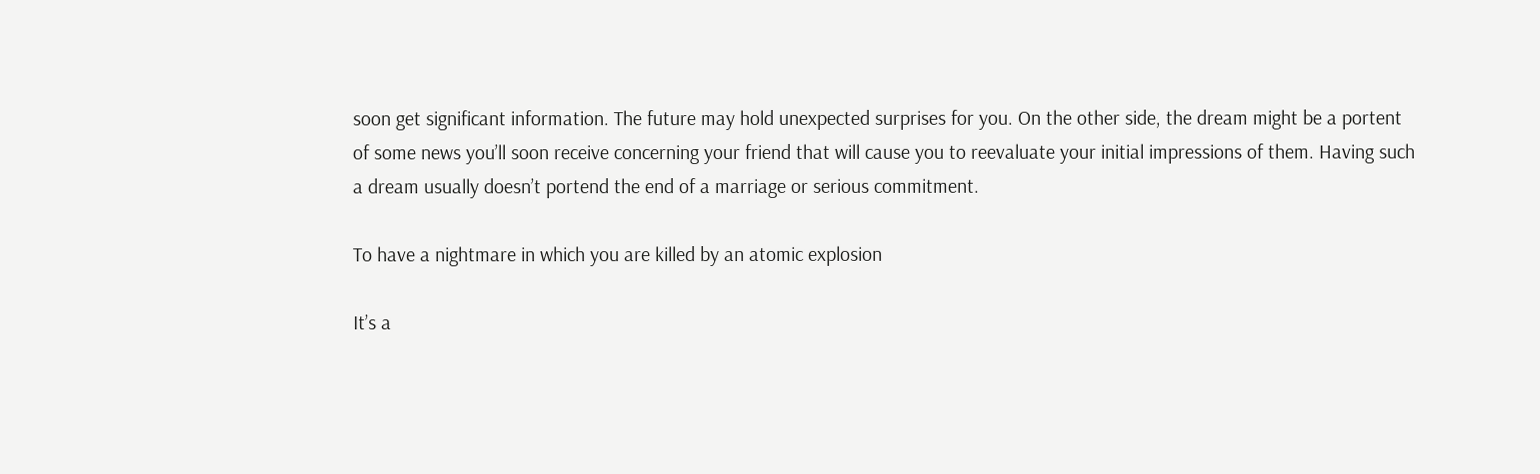soon get significant information. The future may hold unexpected surprises for you. On the other side, the dream might be a portent of some news you’ll soon receive concerning your friend that will cause you to reevaluate your initial impressions of them. Having such a dream usually doesn’t portend the end of a marriage or serious commitment.

To have a nightmare in which you are killed by an atomic explosion

It’s a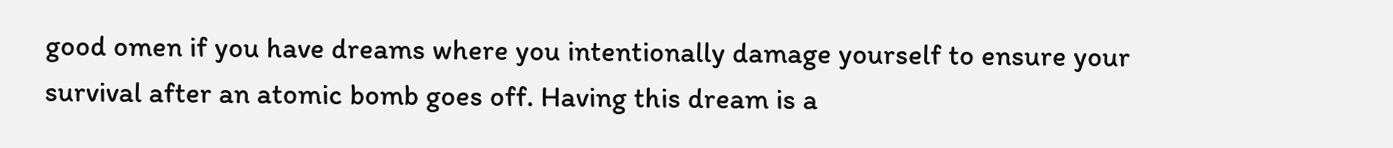good omen if you have dreams where you intentionally damage yourself to ensure your survival after an atomic bomb goes off. Having this dream is a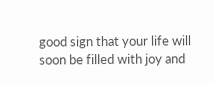good sign that your life will soon be filled with joy and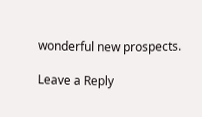wonderful new prospects.

Leave a Reply